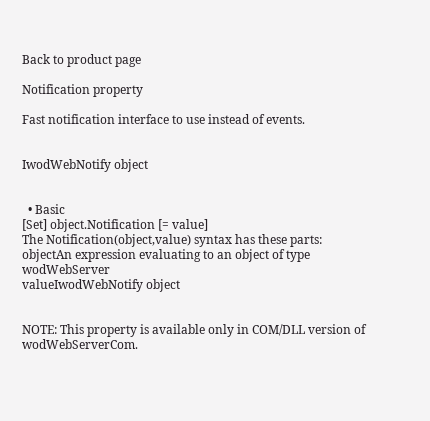Back to product page

Notification property

Fast notification interface to use instead of events.


IwodWebNotify object


  • Basic
[Set] object.Notification [= value]
The Notification(object,value) syntax has these parts:
objectAn expression evaluating to an object of type wodWebServer
valueIwodWebNotify object


NOTE: This property is available only in COM/DLL version of wodWebServerCom.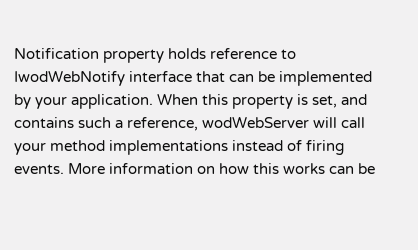Notification property holds reference to IwodWebNotify interface that can be implemented by your application. When this property is set, and contains such a reference, wodWebServer will call your method implementations instead of firing events. More information on how this works can be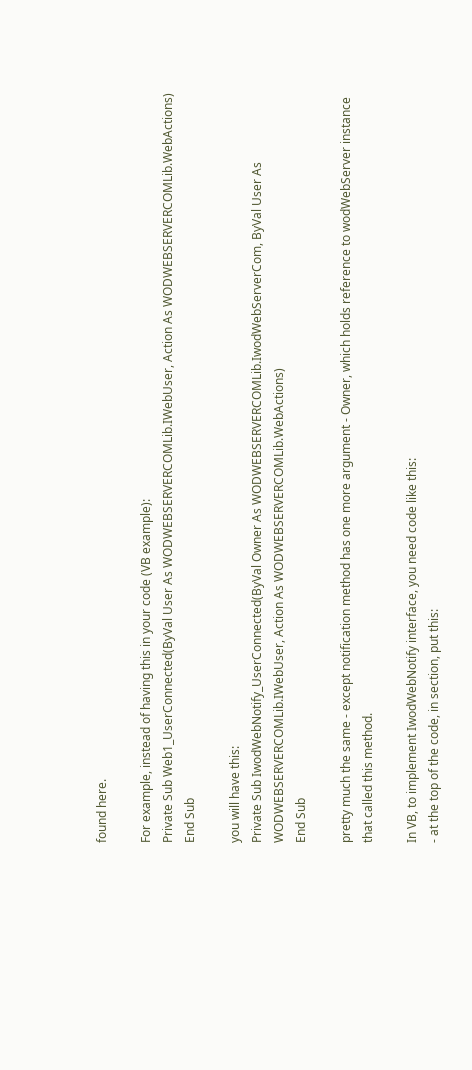found here.

For example, instead of having this in your code (VB example):
Private Sub Web1_UserConnected(ByVal User As WODWEBSERVERCOMLib.IWebUser, Action As WODWEBSERVERCOMLib.WebActions)
End Sub

you will have this:
Private Sub IwodWebNotify_UserConnected(ByVal Owner As WODWEBSERVERCOMLib.IwodWebServerCom, ByVal User As WODWEBSERVERCOMLib.IWebUser, Action As WODWEBSERVERCOMLib.WebActions)
End Sub

pretty much the same - except notification method has one more argument - Owner, which holds reference to wodWebServer instance that called this method.

In VB, to implement IwodWebNotify interface, you need code like this:
- at the top of the code, in section, put this: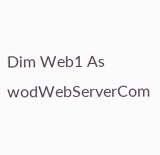Dim Web1 As wodWebServerCom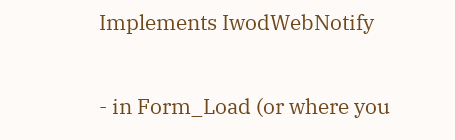Implements IwodWebNotify

- in Form_Load (or where you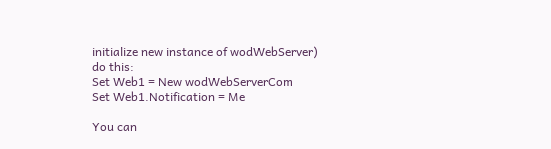initialize new instance of wodWebServer) do this:
Set Web1 = New wodWebServerCom
Set Web1.Notification = Me

You can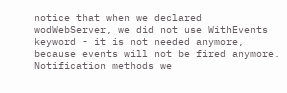notice that when we declared wodWebServer, we did not use WithEvents keyword - it is not needed anymore, because events will not be fired anymore. Notification methods we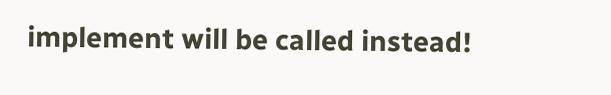implement will be called instead!